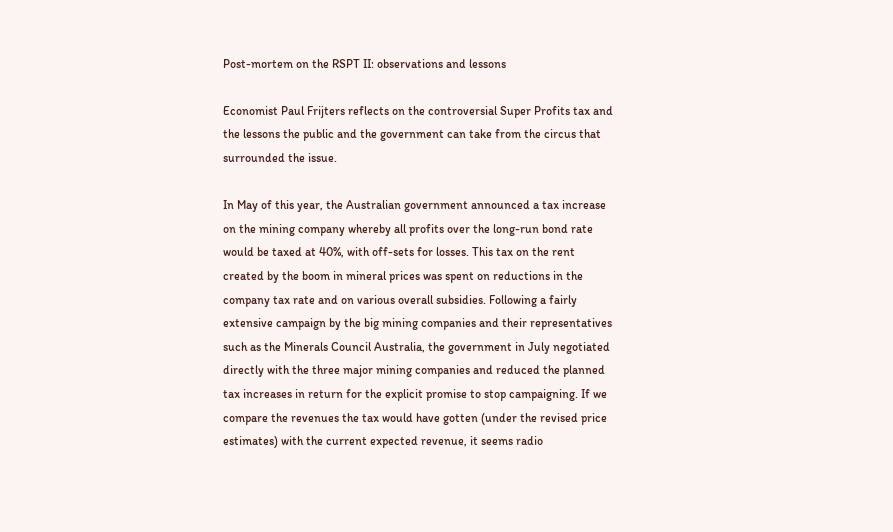Post-mortem on the RSPT II: observations and lessons

Economist Paul Frijters reflects on the controversial Super Profits tax and the lessons the public and the government can take from the circus that surrounded the issue.

In May of this year, the Australian government announced a tax increase on the mining company whereby all profits over the long-run bond rate would be taxed at 40%, with off-sets for losses. This tax on the rent created by the boom in mineral prices was spent on reductions in the company tax rate and on various overall subsidies. Following a fairly extensive campaign by the big mining companies and their representatives such as the Minerals Council Australia, the government in July negotiated directly with the three major mining companies and reduced the planned tax increases in return for the explicit promise to stop campaigning. If we compare the revenues the tax would have gotten (under the revised price estimates) with the current expected revenue, it seems radio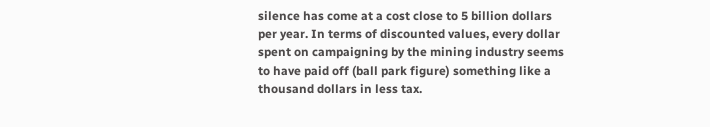silence has come at a cost close to 5 billion dollars per year. In terms of discounted values, every dollar spent on campaigning by the mining industry seems to have paid off (ball park figure) something like a thousand dollars in less tax.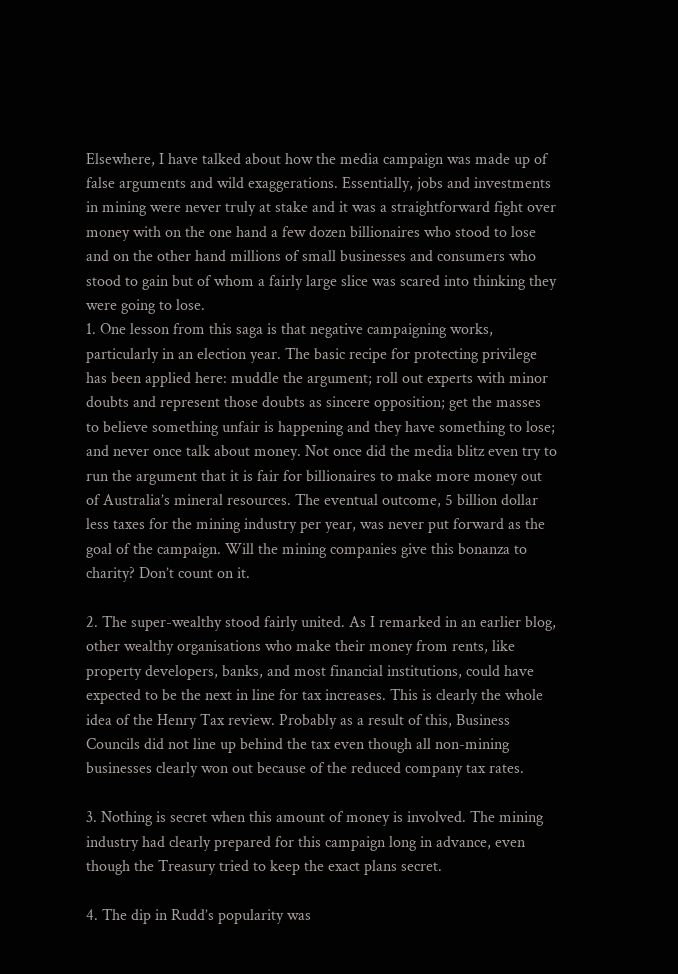Elsewhere, I have talked about how the media campaign was made up of false arguments and wild exaggerations. Essentially, jobs and investments in mining were never truly at stake and it was a straightforward fight over money with on the one hand a few dozen billionaires who stood to lose and on the other hand millions of small businesses and consumers who stood to gain but of whom a fairly large slice was scared into thinking they were going to lose.
1. One lesson from this saga is that negative campaigning works, particularly in an election year. The basic recipe for protecting privilege has been applied here: muddle the argument; roll out experts with minor doubts and represent those doubts as sincere opposition; get the masses to believe something unfair is happening and they have something to lose; and never once talk about money. Not once did the media blitz even try to run the argument that it is fair for billionaires to make more money out of Australia’s mineral resources. The eventual outcome, 5 billion dollar less taxes for the mining industry per year, was never put forward as the goal of the campaign. Will the mining companies give this bonanza to charity? Don’t count on it.

2. The super-wealthy stood fairly united. As I remarked in an earlier blog, other wealthy organisations who make their money from rents, like property developers, banks, and most financial institutions, could have expected to be the next in line for tax increases. This is clearly the whole idea of the Henry Tax review. Probably as a result of this, Business Councils did not line up behind the tax even though all non-mining businesses clearly won out because of the reduced company tax rates.

3. Nothing is secret when this amount of money is involved. The mining industry had clearly prepared for this campaign long in advance, even though the Treasury tried to keep the exact plans secret.

4. The dip in Rudd’s popularity was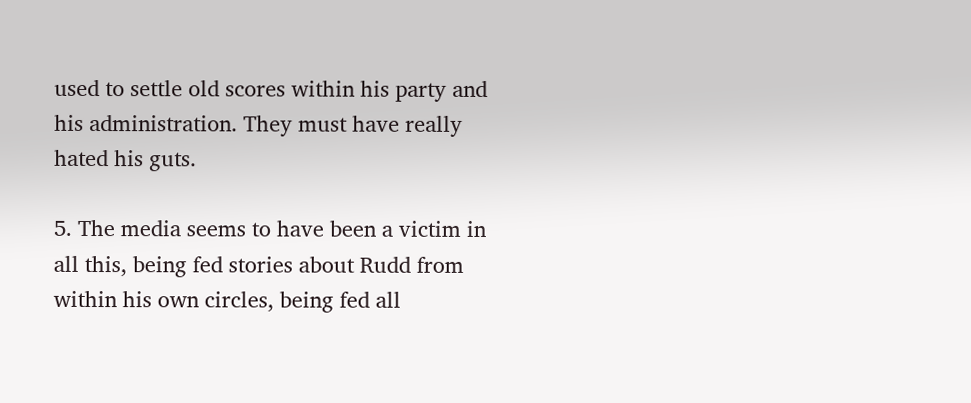used to settle old scores within his party and his administration. They must have really hated his guts.

5. The media seems to have been a victim in all this, being fed stories about Rudd from within his own circles, being fed all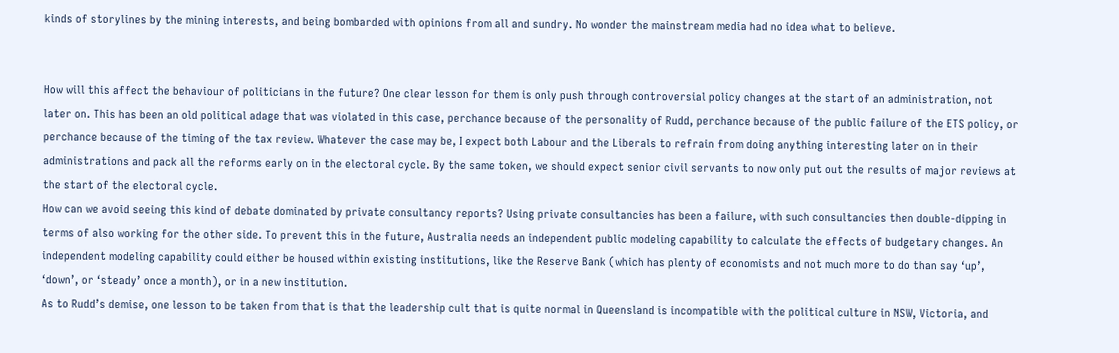kinds of storylines by the mining interests, and being bombarded with opinions from all and sundry. No wonder the mainstream media had no idea what to believe.


How will this affect the behaviour of politicians in the future? One clear lesson for them is only push through controversial policy changes at the start of an administration, not later on. This has been an old political adage that was violated in this case, perchance because of the personality of Rudd, perchance because of the public failure of the ETS policy, or perchance because of the timing of the tax review. Whatever the case may be, I expect both Labour and the Liberals to refrain from doing anything interesting later on in their administrations and pack all the reforms early on in the electoral cycle. By the same token, we should expect senior civil servants to now only put out the results of major reviews at the start of the electoral cycle.
How can we avoid seeing this kind of debate dominated by private consultancy reports? Using private consultancies has been a failure, with such consultancies then double-dipping in terms of also working for the other side. To prevent this in the future, Australia needs an independent public modeling capability to calculate the effects of budgetary changes. An independent modeling capability could either be housed within existing institutions, like the Reserve Bank (which has plenty of economists and not much more to do than say ‘up’, ‘down’, or ‘steady’ once a month), or in a new institution.
As to Rudd’s demise, one lesson to be taken from that is that the leadership cult that is quite normal in Queensland is incompatible with the political culture in NSW, Victoria, and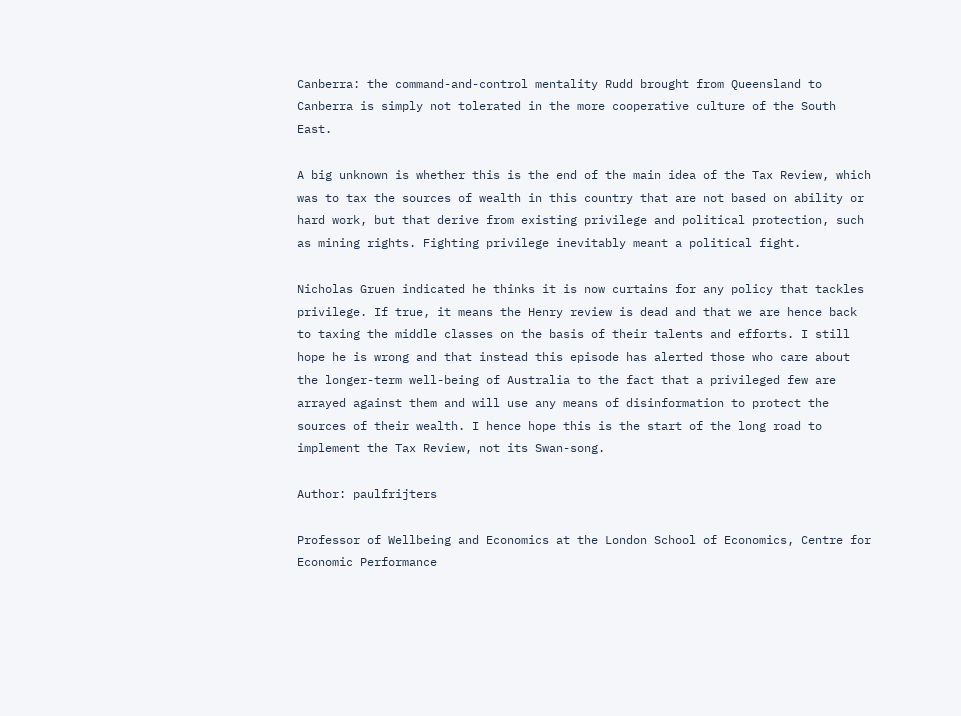Canberra: the command-and-control mentality Rudd brought from Queensland to Canberra is simply not tolerated in the more cooperative culture of the South East.

A big unknown is whether this is the end of the main idea of the Tax Review, which was to tax the sources of wealth in this country that are not based on ability or hard work, but that derive from existing privilege and political protection, such as mining rights. Fighting privilege inevitably meant a political fight.

Nicholas Gruen indicated he thinks it is now curtains for any policy that tackles privilege. If true, it means the Henry review is dead and that we are hence back to taxing the middle classes on the basis of their talents and efforts. I still hope he is wrong and that instead this episode has alerted those who care about the longer-term well-being of Australia to the fact that a privileged few are arrayed against them and will use any means of disinformation to protect the sources of their wealth. I hence hope this is the start of the long road to implement the Tax Review, not its Swan-song.

Author: paulfrijters

Professor of Wellbeing and Economics at the London School of Economics, Centre for Economic Performance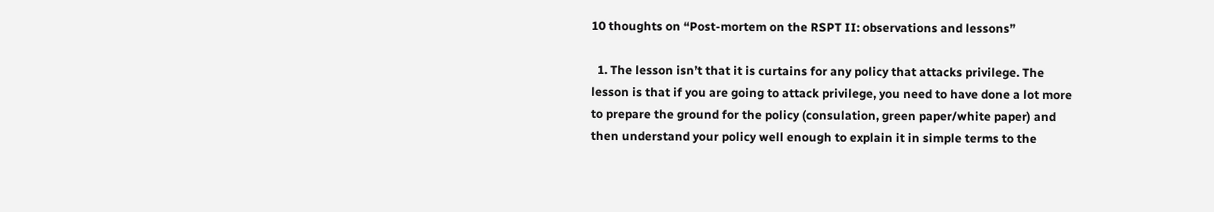10 thoughts on “Post-mortem on the RSPT II: observations and lessons”

  1. The lesson isn’t that it is curtains for any policy that attacks privilege. The lesson is that if you are going to attack privilege, you need to have done a lot more to prepare the ground for the policy (consulation, green paper/white paper) and then understand your policy well enough to explain it in simple terms to the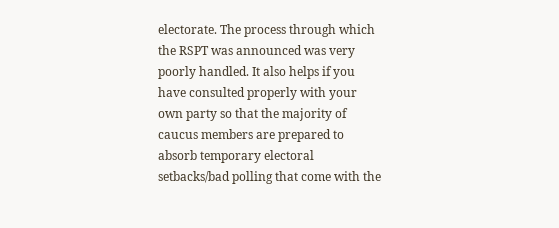electorate. The process through which the RSPT was announced was very poorly handled. It also helps if you have consulted properly with your own party so that the majority of caucus members are prepared to absorb temporary electoral setbacks/bad polling that come with the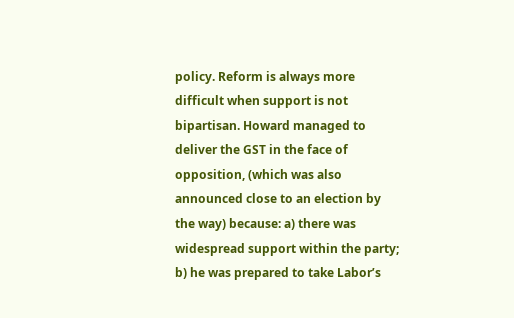policy. Reform is always more difficult when support is not bipartisan. Howard managed to deliver the GST in the face of opposition, (which was also announced close to an election by the way) because: a) there was widespread support within the party; b) he was prepared to take Labor’s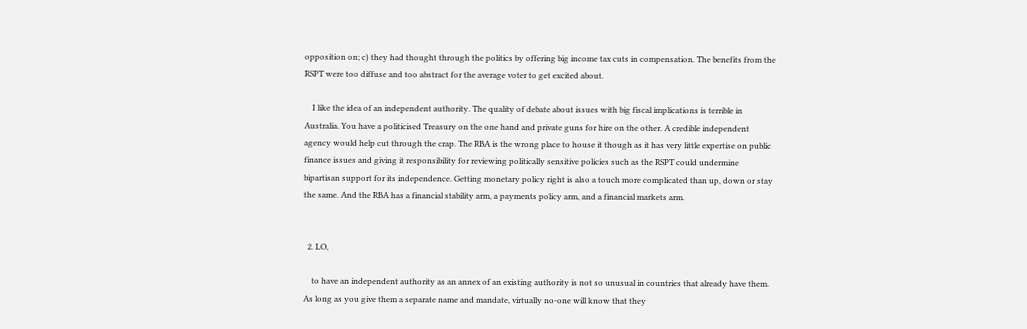opposition on; c) they had thought through the politics by offering big income tax cuts in compensation. The benefits from the RSPT were too diffuse and too abstract for the average voter to get excited about.

    I like the idea of an independent authority. The quality of debate about issues with big fiscal implications is terrible in Australia. You have a politicised Treasury on the one hand and private guns for hire on the other. A credible independent agency would help cut through the crap. The RBA is the wrong place to house it though as it has very little expertise on public finance issues and giving it responsibility for reviewing politically sensitive policies such as the RSPT could undermine bipartisan support for its independence. Getting monetary policy right is also a touch more complicated than up, down or stay the same. And the RBA has a financial stability arm, a payments policy arm, and a financial markets arm.


  2. LO,

    to have an independent authority as an annex of an existing authority is not so unusual in countries that already have them. As long as you give them a separate name and mandate, virtually no-one will know that they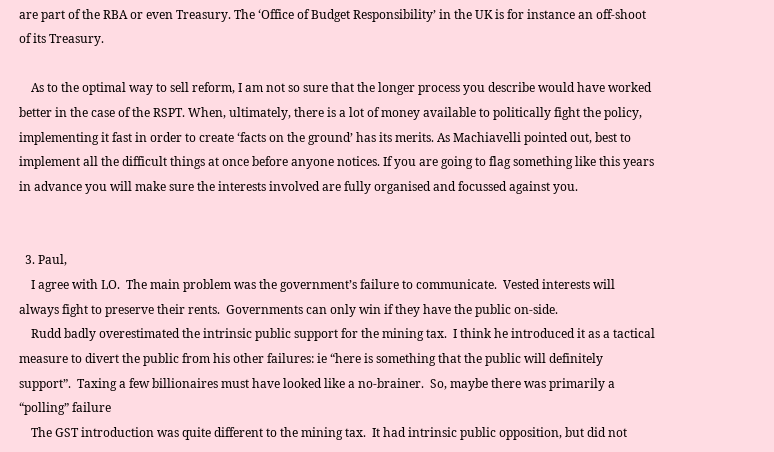are part of the RBA or even Treasury. The ‘Office of Budget Responsibility’ in the UK is for instance an off-shoot of its Treasury.

    As to the optimal way to sell reform, I am not so sure that the longer process you describe would have worked better in the case of the RSPT. When, ultimately, there is a lot of money available to politically fight the policy, implementing it fast in order to create ‘facts on the ground’ has its merits. As Machiavelli pointed out, best to implement all the difficult things at once before anyone notices. If you are going to flag something like this years in advance you will make sure the interests involved are fully organised and focussed against you.


  3. Paul,
    I agree with LO.  The main problem was the government’s failure to communicate.  Vested interests will always fight to preserve their rents.  Governments can only win if they have the public on-side.
    Rudd badly overestimated the intrinsic public support for the mining tax.  I think he introduced it as a tactical measure to divert the public from his other failures: ie “here is something that the public will definitely support”.  Taxing a few billionaires must have looked like a no-brainer.  So, maybe there was primarily a “polling” failure
    The GST introduction was quite different to the mining tax.  It had intrinsic public opposition, but did not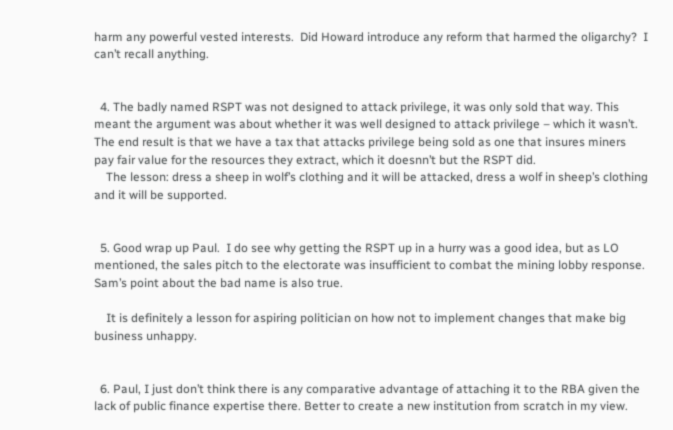harm any powerful vested interests.  Did Howard introduce any reform that harmed the oligarchy?  I can’t recall anything.


  4. The badly named RSPT was not designed to attack privilege, it was only sold that way. This meant the argument was about whether it was well designed to attack privilege – which it wasn’t. The end result is that we have a tax that attacks privilege being sold as one that insures miners pay fair value for the resources they extract, which it doesnn’t but the RSPT did.
    The lesson: dress a sheep in wolf’s clothing and it will be attacked, dress a wolf in sheep’s clothing and it will be supported.


  5. Good wrap up Paul.  I do see why getting the RSPT up in a hurry was a good idea, but as LO mentioned, the sales pitch to the electorate was insufficient to combat the mining lobby response.  Sam’s point about the bad name is also true.

    It is definitely a lesson for aspiring politician on how not to implement changes that make big business unhappy.


  6. Paul, I just don’t think there is any comparative advantage of attaching it to the RBA given the lack of public finance expertise there. Better to create a new institution from scratch in my view.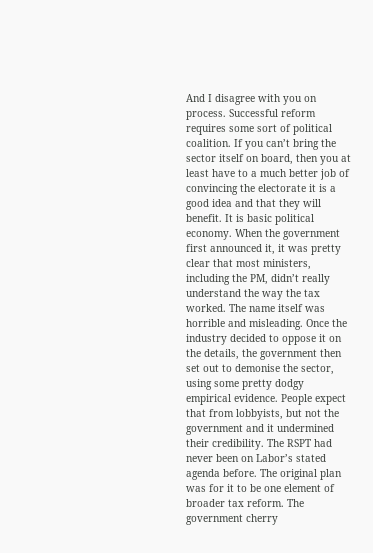And I disagree with you on process. Successful reform requires some sort of political coalition. If you can’t bring the sector itself on board, then you at least have to a much better job of convincing the electorate it is a good idea and that they will benefit. It is basic political economy. When the government first announced it, it was pretty clear that most ministers, including the PM, didn’t really understand the way the tax worked. The name itself was horrible and misleading. Once the industry decided to oppose it on the details, the government then set out to demonise the sector, using some pretty dodgy empirical evidence. People expect that from lobbyists, but not the government and it undermined their credibility. The RSPT had never been on Labor’s stated agenda before. The original plan was for it to be one element of broader tax reform. The government cherry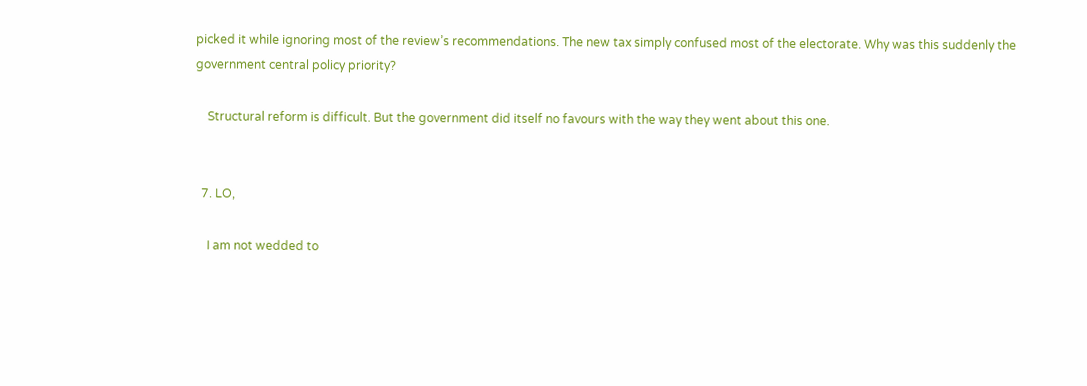picked it while ignoring most of the review’s recommendations. The new tax simply confused most of the electorate. Why was this suddenly the government central policy priority?

    Structural reform is difficult. But the government did itself no favours with the way they went about this one.


  7. LO,

    I am not wedded to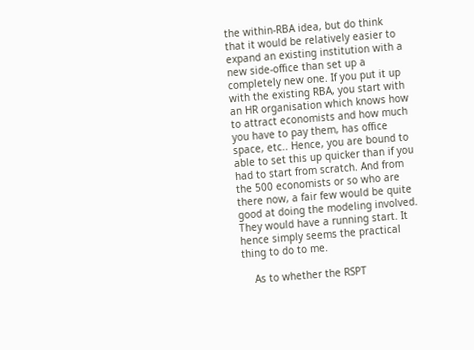the within-RBA idea, but do think that it would be relatively easier to expand an existing institution with a new side-office than set up a completely new one. If you put it up with the existing RBA, you start with an HR organisation which knows how to attract economists and how much you have to pay them, has office space, etc.. Hence, you are bound to able to set this up quicker than if you had to start from scratch. And from the 500 economists or so who are there now, a fair few would be quite good at doing the modeling involved. They would have a running start. It hence simply seems the practical thing to do to me.

    As to whether the RSPT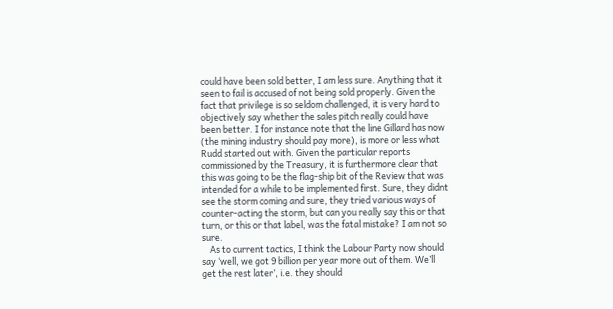could have been sold better, I am less sure. Anything that it seen to fail is accused of not being sold properly. Given the fact that privilege is so seldom challenged, it is very hard to objectively say whether the sales pitch really could have been better. I for instance note that the line Gillard has now (the mining industry should pay more), is more or less what Rudd started out with. Given the particular reports commissioned by the Treasury, it is furthermore clear that this was going to be the flag-ship bit of the Review that was intended for a while to be implemented first. Sure, they didnt see the storm coming and sure, they tried various ways of counter-acting the storm, but can you really say this or that turn, or this or that label, was the fatal mistake? I am not so sure.
    As to current tactics, I think the Labour Party now should say ‘well, we got 9 billion per year more out of them. We’ll get the rest later’, i.e. they should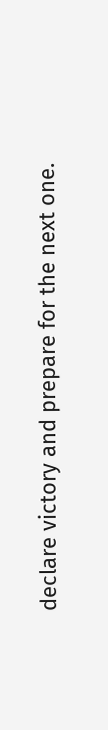declare victory and prepare for the next one.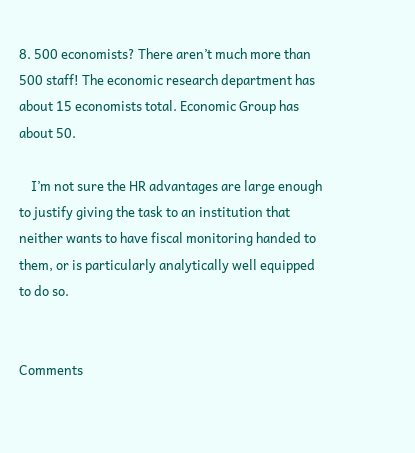8. 500 economists? There aren’t much more than 500 staff! The economic research department has about 15 economists total. Economic Group has about 50.

    I’m not sure the HR advantages are large enough to justify giving the task to an institution that neither wants to have fiscal monitoring handed to them, or is particularly analytically well equipped to do so.


Comments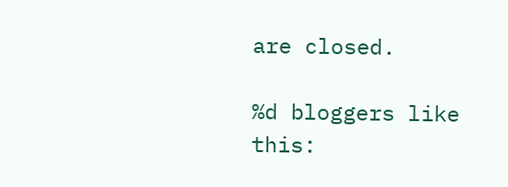are closed.

%d bloggers like this: